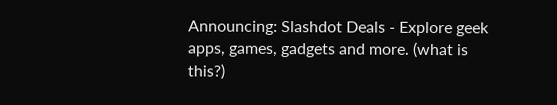Announcing: Slashdot Deals - Explore geek apps, games, gadgets and more. (what is this?)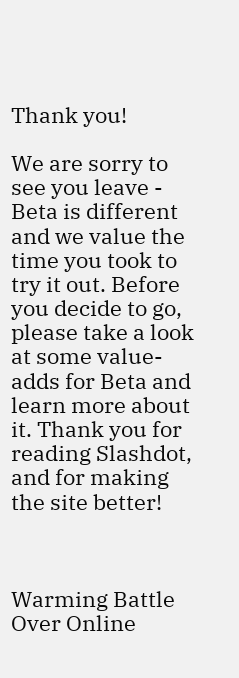Thank you!

We are sorry to see you leave - Beta is different and we value the time you took to try it out. Before you decide to go, please take a look at some value-adds for Beta and learn more about it. Thank you for reading Slashdot, and for making the site better!



Warming Battle Over Online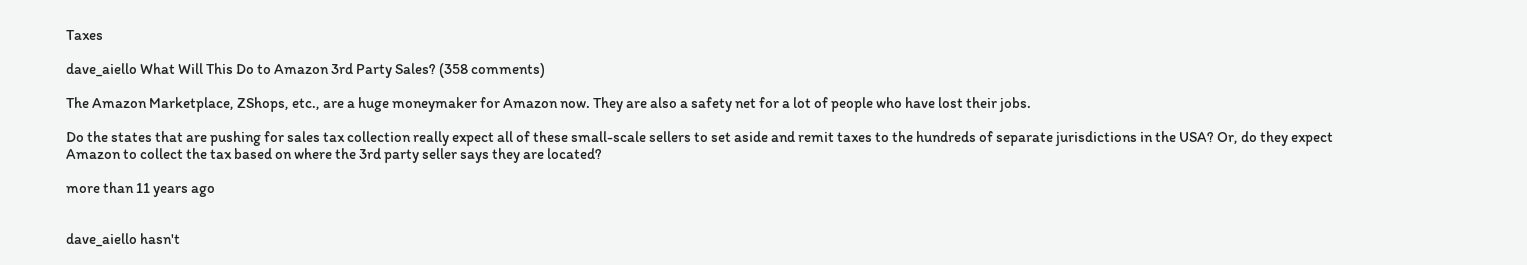Taxes

dave_aiello What Will This Do to Amazon 3rd Party Sales? (358 comments)

The Amazon Marketplace, ZShops, etc., are a huge moneymaker for Amazon now. They are also a safety net for a lot of people who have lost their jobs.

Do the states that are pushing for sales tax collection really expect all of these small-scale sellers to set aside and remit taxes to the hundreds of separate jurisdictions in the USA? Or, do they expect Amazon to collect the tax based on where the 3rd party seller says they are located?

more than 11 years ago


dave_aiello hasn't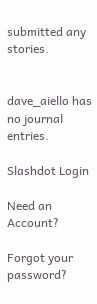submitted any stories.


dave_aiello has no journal entries.

Slashdot Login

Need an Account?

Forgot your password?